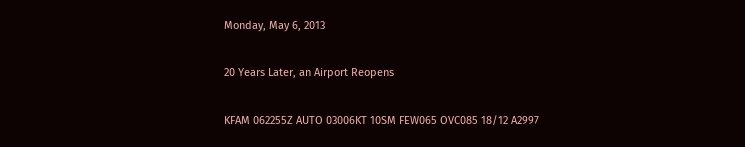Monday, May 6, 2013

20 Years Later, an Airport Reopens

KFAM 062255Z AUTO 03006KT 10SM FEW065 OVC085 18/12 A2997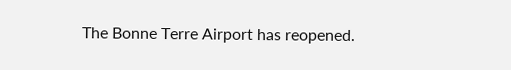The Bonne Terre Airport has reopened.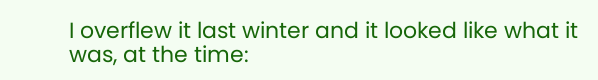I overflew it last winter and it looked like what it was, at the time: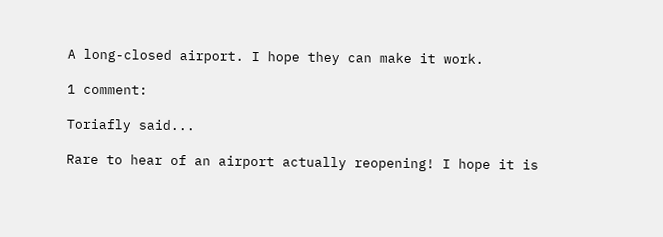A long-closed airport. I hope they can make it work.

1 comment:

Toriafly said...

Rare to hear of an airport actually reopening! I hope it is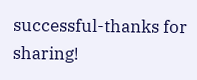successful-thanks for sharing!